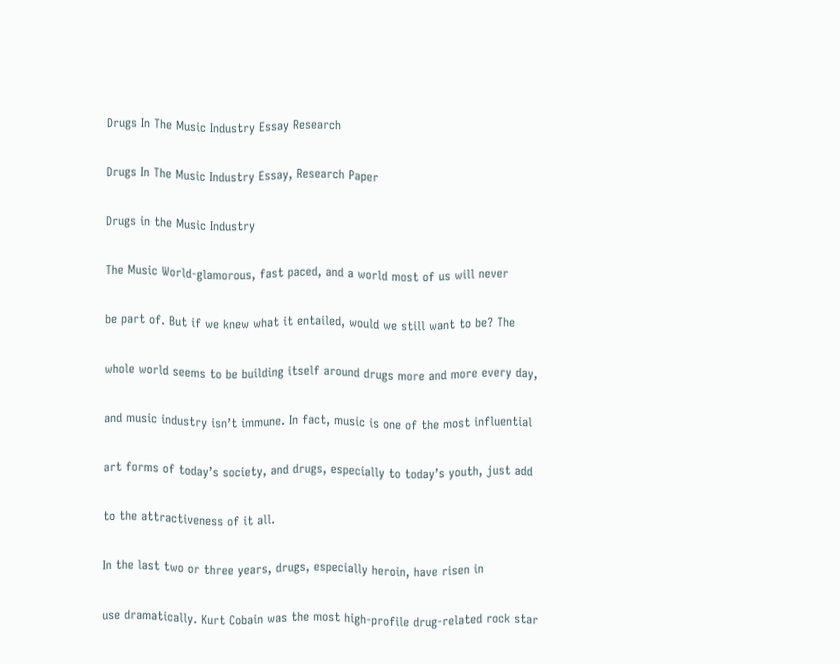Drugs In The Music Industry Essay Research

Drugs In The Music Industry Essay, Research Paper

Drugs in the Music Industry

The Music World-glamorous, fast paced, and a world most of us will never

be part of. But if we knew what it entailed, would we still want to be? The

whole world seems to be building itself around drugs more and more every day,

and music industry isn’t immune. In fact, music is one of the most influential

art forms of today’s society, and drugs, especially to today’s youth, just add

to the attractiveness of it all.

In the last two or three years, drugs, especially heroin, have risen in

use dramatically. Kurt Cobain was the most high-profile drug-related rock star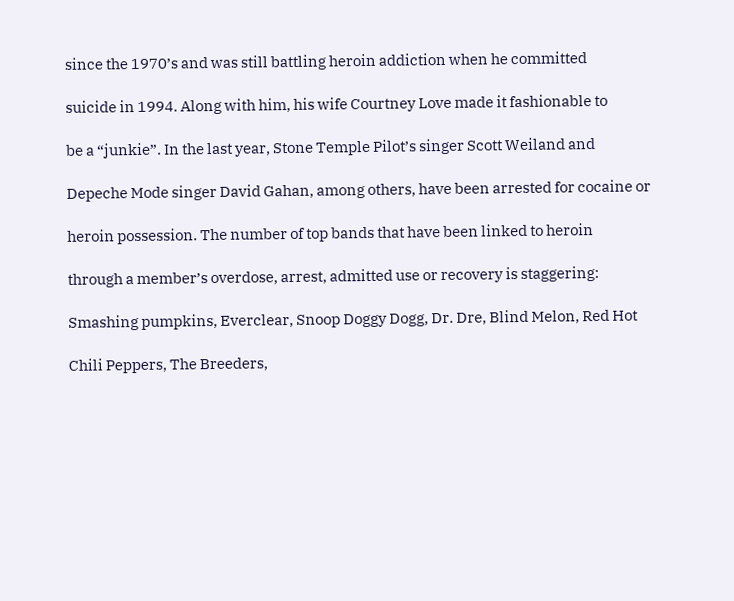since the 1970’s and was still battling heroin addiction when he committed

suicide in 1994. Along with him, his wife Courtney Love made it fashionable to

be a “junkie”. In the last year, Stone Temple Pilot’s singer Scott Weiland and

Depeche Mode singer David Gahan, among others, have been arrested for cocaine or

heroin possession. The number of top bands that have been linked to heroin

through a member’s overdose, arrest, admitted use or recovery is staggering:

Smashing pumpkins, Everclear, Snoop Doggy Dogg, Dr. Dre, Blind Melon, Red Hot

Chili Peppers, The Breeders,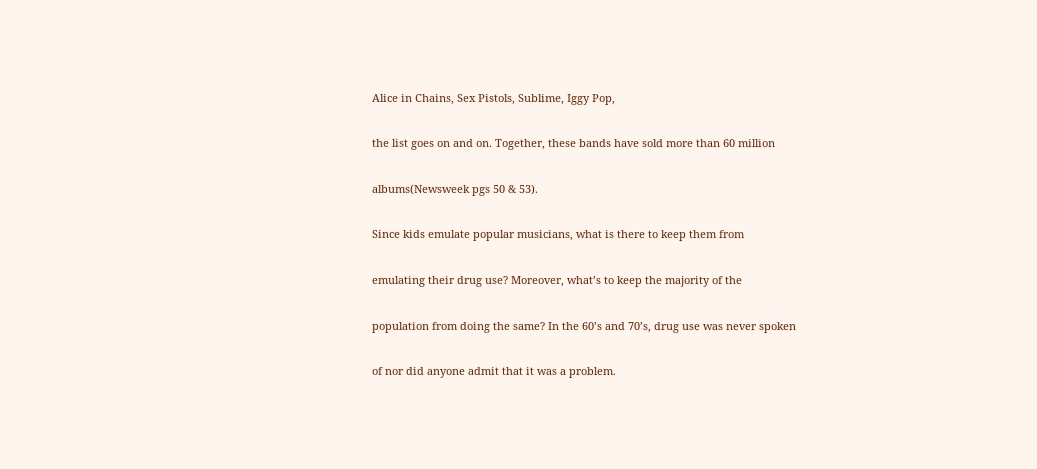Alice in Chains, Sex Pistols, Sublime, Iggy Pop,

the list goes on and on. Together, these bands have sold more than 60 million

albums(Newsweek pgs 50 & 53).

Since kids emulate popular musicians, what is there to keep them from

emulating their drug use? Moreover, what’s to keep the majority of the

population from doing the same? In the 60’s and 70’s, drug use was never spoken

of nor did anyone admit that it was a problem.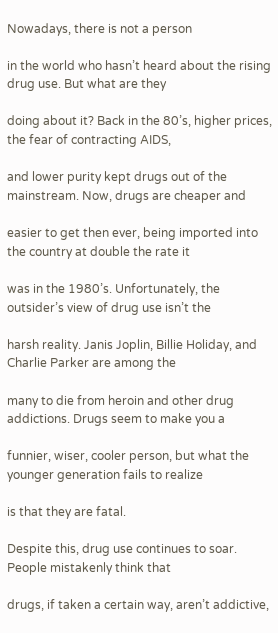Nowadays, there is not a person

in the world who hasn’t heard about the rising drug use. But what are they

doing about it? Back in the 80’s, higher prices, the fear of contracting AIDS,

and lower purity kept drugs out of the mainstream. Now, drugs are cheaper and

easier to get then ever, being imported into the country at double the rate it

was in the 1980’s. Unfortunately, the outsider’s view of drug use isn’t the

harsh reality. Janis Joplin, Billie Holiday, and Charlie Parker are among the

many to die from heroin and other drug addictions. Drugs seem to make you a

funnier, wiser, cooler person, but what the younger generation fails to realize

is that they are fatal.

Despite this, drug use continues to soar. People mistakenly think that

drugs, if taken a certain way, aren’t addictive,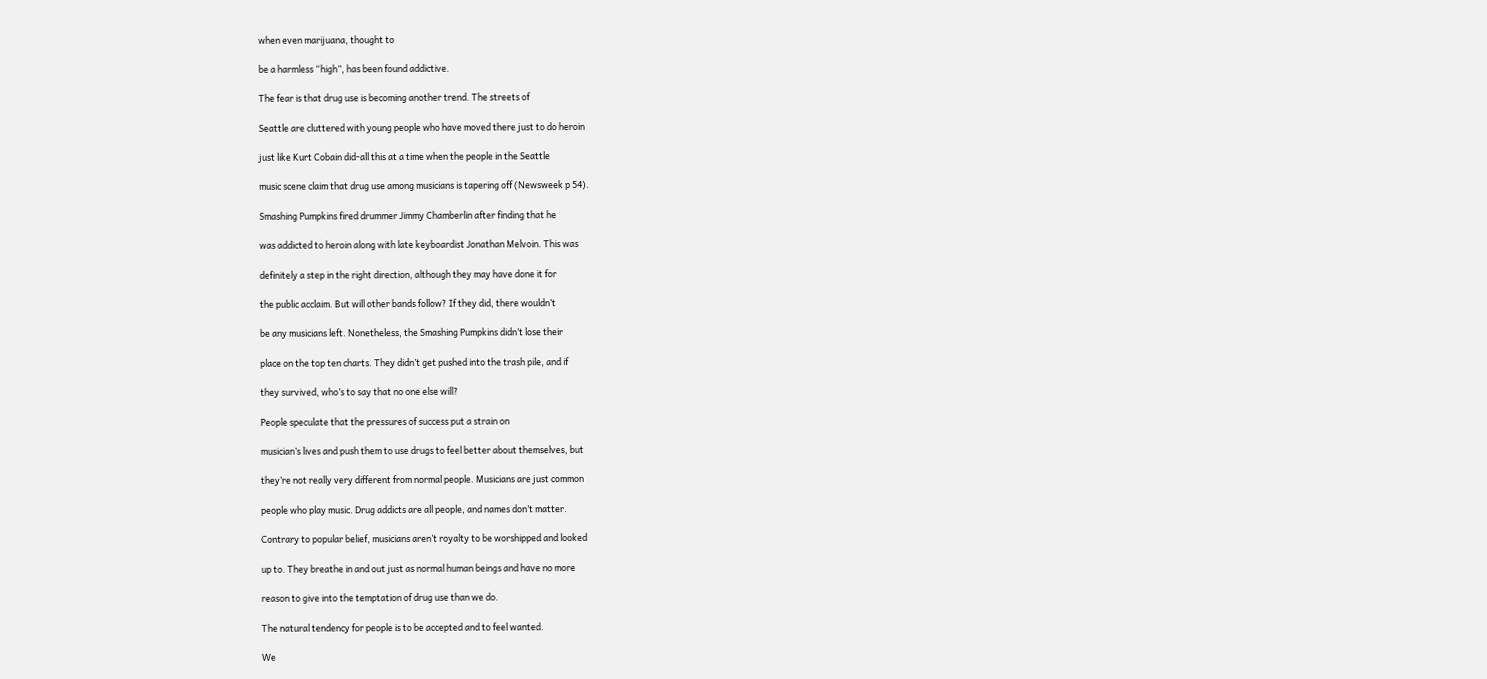when even marijuana, thought to

be a harmless “high”, has been found addictive.

The fear is that drug use is becoming another trend. The streets of

Seattle are cluttered with young people who have moved there just to do heroin

just like Kurt Cobain did-all this at a time when the people in the Seattle

music scene claim that drug use among musicians is tapering off (Newsweek p 54).

Smashing Pumpkins fired drummer Jimmy Chamberlin after finding that he

was addicted to heroin along with late keyboardist Jonathan Melvoin. This was

definitely a step in the right direction, although they may have done it for

the public acclaim. But will other bands follow? If they did, there wouldn’t

be any musicians left. Nonetheless, the Smashing Pumpkins didn’t lose their

place on the top ten charts. They didn’t get pushed into the trash pile, and if

they survived, who’s to say that no one else will?

People speculate that the pressures of success put a strain on

musician’s lives and push them to use drugs to feel better about themselves, but

they’re not really very different from normal people. Musicians are just common

people who play music. Drug addicts are all people, and names don’t matter.

Contrary to popular belief, musicians aren’t royalty to be worshipped and looked

up to. They breathe in and out just as normal human beings and have no more

reason to give into the temptation of drug use than we do.

The natural tendency for people is to be accepted and to feel wanted.

We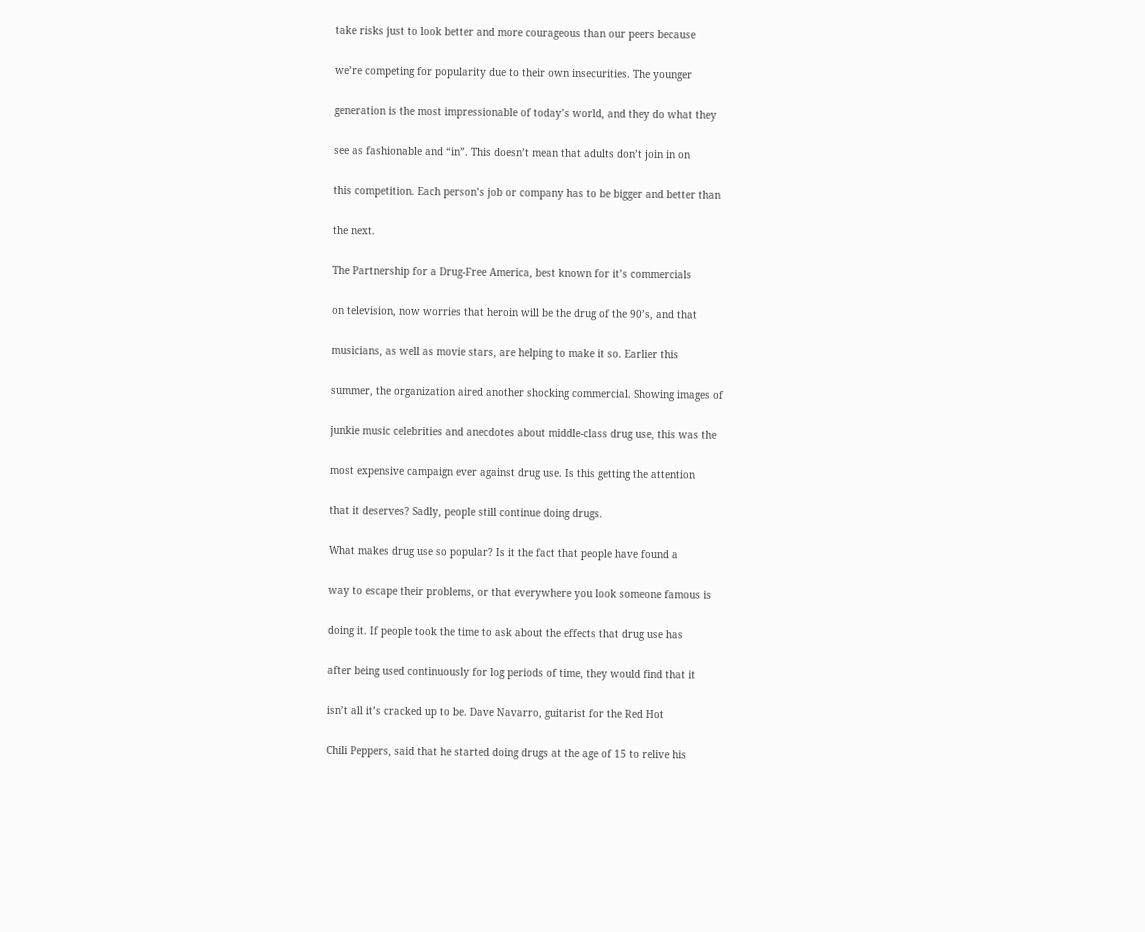take risks just to look better and more courageous than our peers because

we’re competing for popularity due to their own insecurities. The younger

generation is the most impressionable of today’s world, and they do what they

see as fashionable and “in”. This doesn’t mean that adults don’t join in on

this competition. Each person’s job or company has to be bigger and better than

the next.

The Partnership for a Drug-Free America, best known for it’s commercials

on television, now worries that heroin will be the drug of the 90’s, and that

musicians, as well as movie stars, are helping to make it so. Earlier this

summer, the organization aired another shocking commercial. Showing images of

junkie music celebrities and anecdotes about middle-class drug use, this was the

most expensive campaign ever against drug use. Is this getting the attention

that it deserves? Sadly, people still continue doing drugs.

What makes drug use so popular? Is it the fact that people have found a

way to escape their problems, or that everywhere you look someone famous is

doing it. If people took the time to ask about the effects that drug use has

after being used continuously for log periods of time, they would find that it

isn’t all it’s cracked up to be. Dave Navarro, guitarist for the Red Hot

Chili Peppers, said that he started doing drugs at the age of 15 to relive his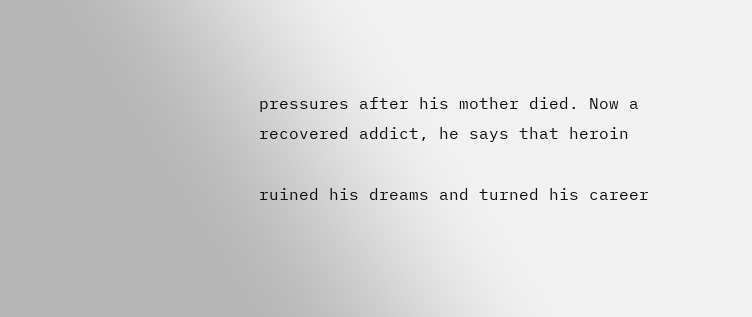pressures after his mother died. Now a recovered addict, he says that heroin

ruined his dreams and turned his career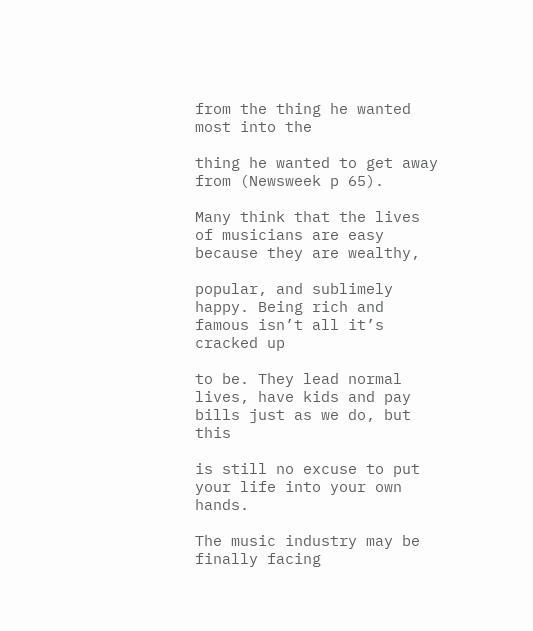from the thing he wanted most into the

thing he wanted to get away from (Newsweek p 65).

Many think that the lives of musicians are easy because they are wealthy,

popular, and sublimely happy. Being rich and famous isn’t all it’s cracked up

to be. They lead normal lives, have kids and pay bills just as we do, but this

is still no excuse to put your life into your own hands.

The music industry may be finally facing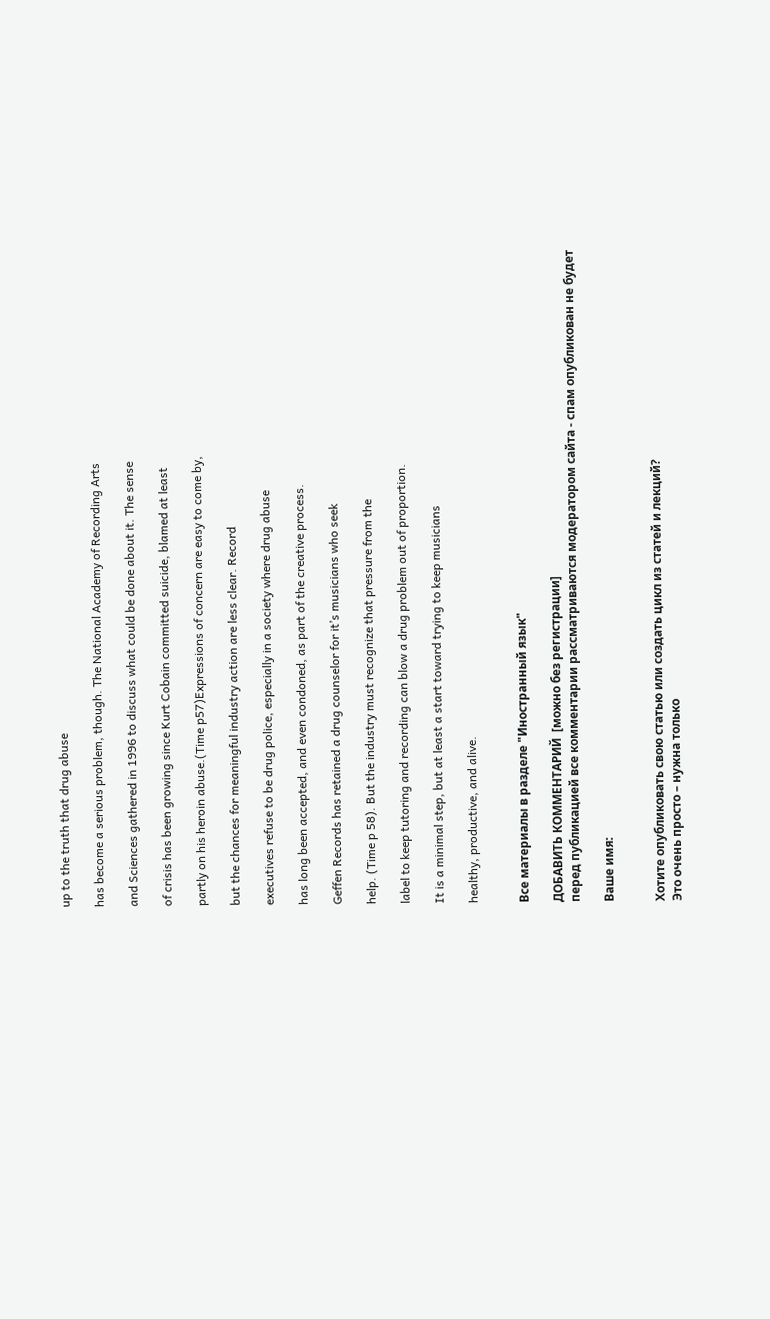up to the truth that drug abuse

has become a serious problem, though. The National Academy of Recording Arts

and Sciences gathered in 1996 to discuss what could be done about it. The sense

of crisis has been growing since Kurt Cobain committed suicide, blamed at least

partly on his heroin abuse.(Time p57)Expressions of concern are easy to come by,

but the chances for meaningful industry action are less clear. Record

executives refuse to be drug police, especially in a society where drug abuse

has long been accepted, and even condoned, as part of the creative process.

Geffen Records has retained a drug counselor for it’s musicians who seek

help. (Time p 58). But the industry must recognize that pressure from the

label to keep tutoring and recording can blow a drug problem out of proportion.

It is a minimal step, but at least a start toward trying to keep musicians

healthy, productive, and alive.


Все материалы в разделе "Иностранный язык"

ДОБАВИТЬ КОММЕНТАРИЙ  [можно без регистрации]
перед публикацией все комментарии рассматриваются модератором сайта - спам опубликован не будет

Ваше имя:


Хотите опубликовать свою статью или создать цикл из статей и лекций?
Это очень просто – нужна только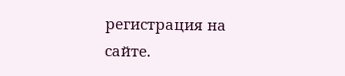регистрация на сайте.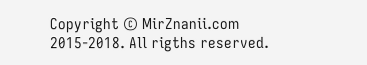Copyright © MirZnanii.com 2015-2018. All rigths reserved.